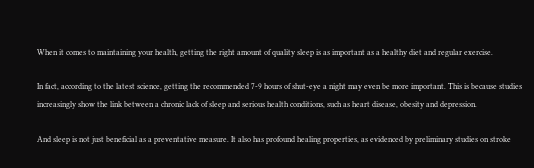When it comes to maintaining your health, getting the right amount of quality sleep is as important as a healthy diet and regular exercise.

In fact, according to the latest science, getting the recommended 7-9 hours of shut-eye a night may even be more important. This is because studies increasingly show the link between a chronic lack of sleep and serious health conditions, such as heart disease, obesity and depression.

And sleep is not just beneficial as a preventative measure. It also has profound healing properties, as evidenced by preliminary studies on stroke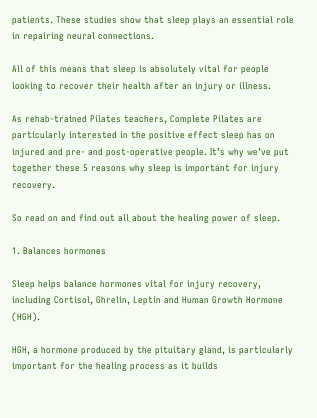patients. These studies show that sleep plays an essential role in repairing neural connections.

All of this means that sleep is absolutely vital for people looking to recover their health after an injury or illness.

As rehab-trained Pilates teachers, Complete Pilates are particularly interested in the positive effect sleep has on injured and pre- and post-operative people. It’s why we’ve put together these 5 reasons why sleep is important for injury recovery.

So read on and find out all about the healing power of sleep.

1. Balances hormones

Sleep helps balance hormones vital for injury recovery, including Cortisol, Ghrelin, Leptin and Human Growth Hormone (HGH).

HGH, a hormone produced by the pituitary gland, is particularly important for the healing process as it builds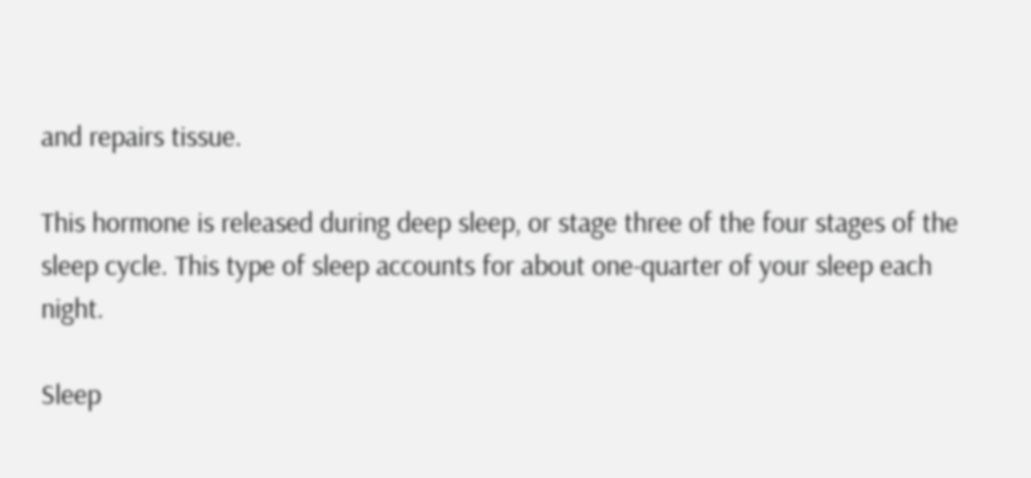and repairs tissue.

This hormone is released during deep sleep, or stage three of the four stages of the sleep cycle. This type of sleep accounts for about one-quarter of your sleep each night.

Sleep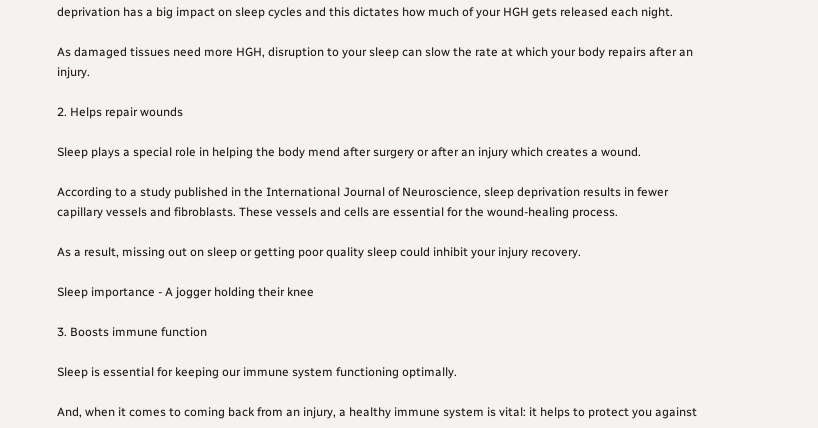deprivation has a big impact on sleep cycles and this dictates how much of your HGH gets released each night.

As damaged tissues need more HGH, disruption to your sleep can slow the rate at which your body repairs after an injury.

2. Helps repair wounds

Sleep plays a special role in helping the body mend after surgery or after an injury which creates a wound.

According to a study published in the International Journal of Neuroscience, sleep deprivation results in fewer capillary vessels and fibroblasts. These vessels and cells are essential for the wound-healing process.

As a result, missing out on sleep or getting poor quality sleep could inhibit your injury recovery.

Sleep importance - A jogger holding their knee

3. Boosts immune function

Sleep is essential for keeping our immune system functioning optimally.

And, when it comes to coming back from an injury, a healthy immune system is vital: it helps to protect you against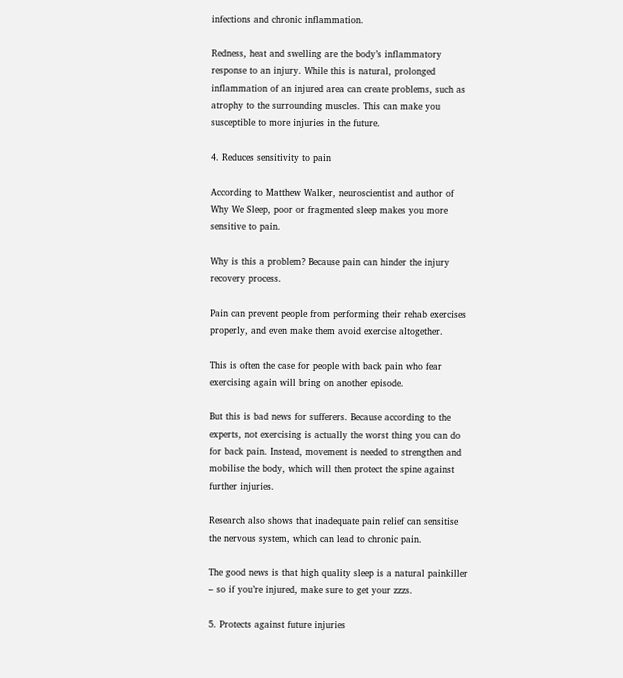infections and chronic inflammation.

Redness, heat and swelling are the body’s inflammatory response to an injury. While this is natural, prolonged inflammation of an injured area can create problems, such as atrophy to the surrounding muscles. This can make you susceptible to more injuries in the future.

4. Reduces sensitivity to pain

According to Matthew Walker, neuroscientist and author of Why We Sleep, poor or fragmented sleep makes you more sensitive to pain.

Why is this a problem? Because pain can hinder the injury recovery process.

Pain can prevent people from performing their rehab exercises properly, and even make them avoid exercise altogether.

This is often the case for people with back pain who fear exercising again will bring on another episode.

But this is bad news for sufferers. Because according to the experts, not exercising is actually the worst thing you can do for back pain. Instead, movement is needed to strengthen and mobilise the body, which will then protect the spine against further injuries.

Research also shows that inadequate pain relief can sensitise the nervous system, which can lead to chronic pain.

The good news is that high quality sleep is a natural painkiller – so if you’re injured, make sure to get your zzzs.

5. Protects against future injuries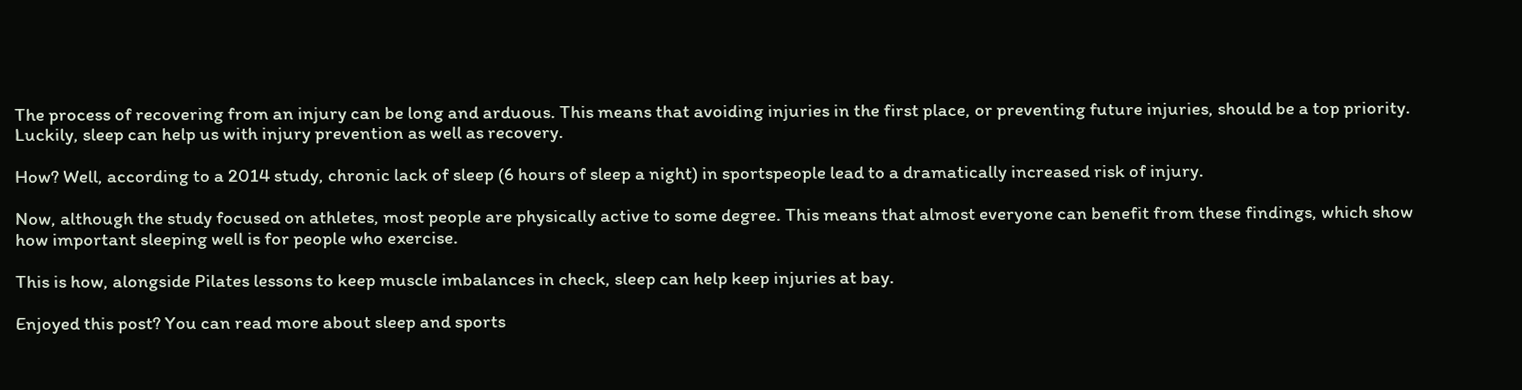The process of recovering from an injury can be long and arduous. This means that avoiding injuries in the first place, or preventing future injuries, should be a top priority. Luckily, sleep can help us with injury prevention as well as recovery.

How? Well, according to a 2014 study, chronic lack of sleep (6 hours of sleep a night) in sportspeople lead to a dramatically increased risk of injury.

Now, although the study focused on athletes, most people are physically active to some degree. This means that almost everyone can benefit from these findings, which show how important sleeping well is for people who exercise.

This is how, alongside Pilates lessons to keep muscle imbalances in check, sleep can help keep injuries at bay.

Enjoyed this post? You can read more about sleep and sports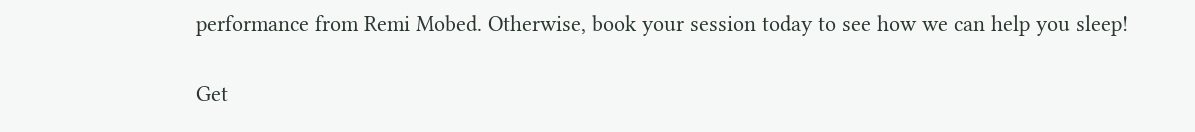performance from Remi Mobed. Otherwise, book your session today to see how we can help you sleep!

Get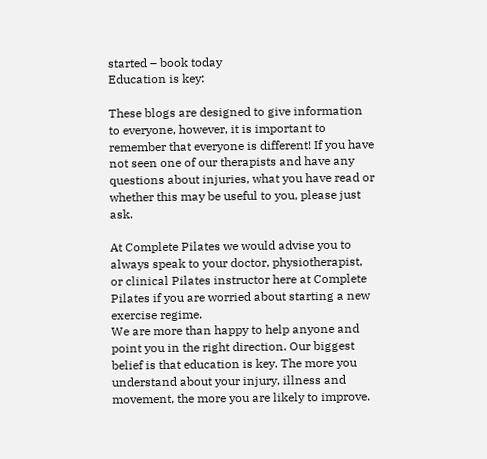started – book today
Education is key:

These blogs are designed to give information to everyone, however, it is important to remember that everyone is different! If you have not seen one of our therapists and have any questions about injuries, what you have read or whether this may be useful to you, please just ask.

At Complete Pilates we would advise you to always speak to your doctor, physiotherapist, or clinical Pilates instructor here at Complete Pilates if you are worried about starting a new exercise regime.
We are more than happy to help anyone and point you in the right direction. Our biggest belief is that education is key. The more you understand about your injury, illness and movement, the more you are likely to improve.